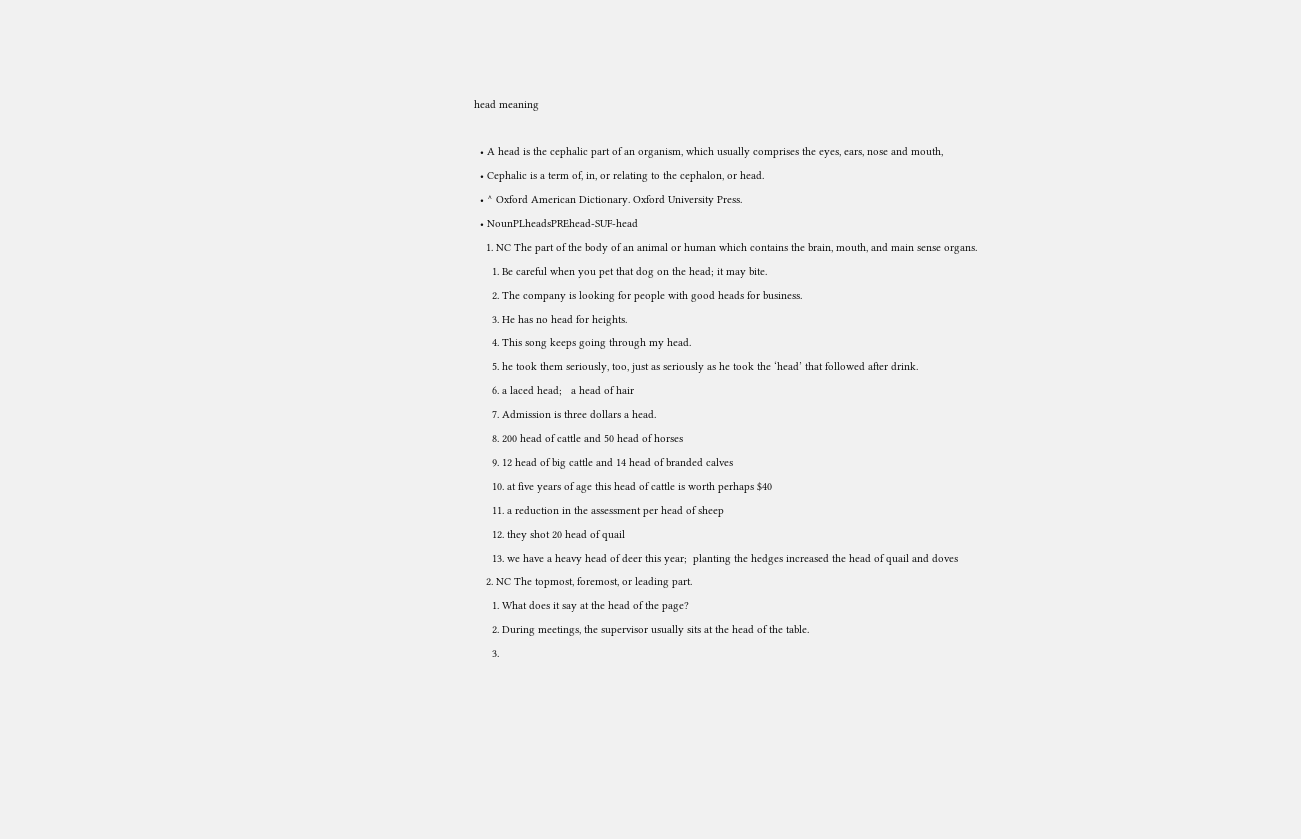head meaning

  • A head is the cephalic part of an organism, which usually comprises the eyes, ears, nose and mouth,
  • Cephalic is a term of, in, or relating to the cephalon, or head.
  • ^ Oxford American Dictionary. Oxford University Press.
  • NounPLheadsPREhead-SUF-head
    1. NC The part of the body of an animal or human which contains the brain, mouth, and main sense organs.
      1. Be careful when you pet that dog on the head; it may bite.
      2. The company is looking for people with good heads for business.
      3. He has no head for heights.
      4. This song keeps going through my head.
      5. he took them seriously, too, just as seriously as he took the ‘head’ that followed after drink.
      6. a laced head;   a head of hair
      7. Admission is three dollars a head.
      8. 200 head of cattle and 50 head of horses
      9. 12 head of big cattle and 14 head of branded calves
      10. at five years of age this head of cattle is worth perhaps $40
      11. a reduction in the assessment per head of sheep
      12. they shot 20 head of quail
      13. we have a heavy head of deer this year;  planting the hedges increased the head of quail and doves
    2. NC The topmost, foremost, or leading part.
      1. What does it say at the head of the page?
      2. During meetings, the supervisor usually sits at the head of the table.
      3.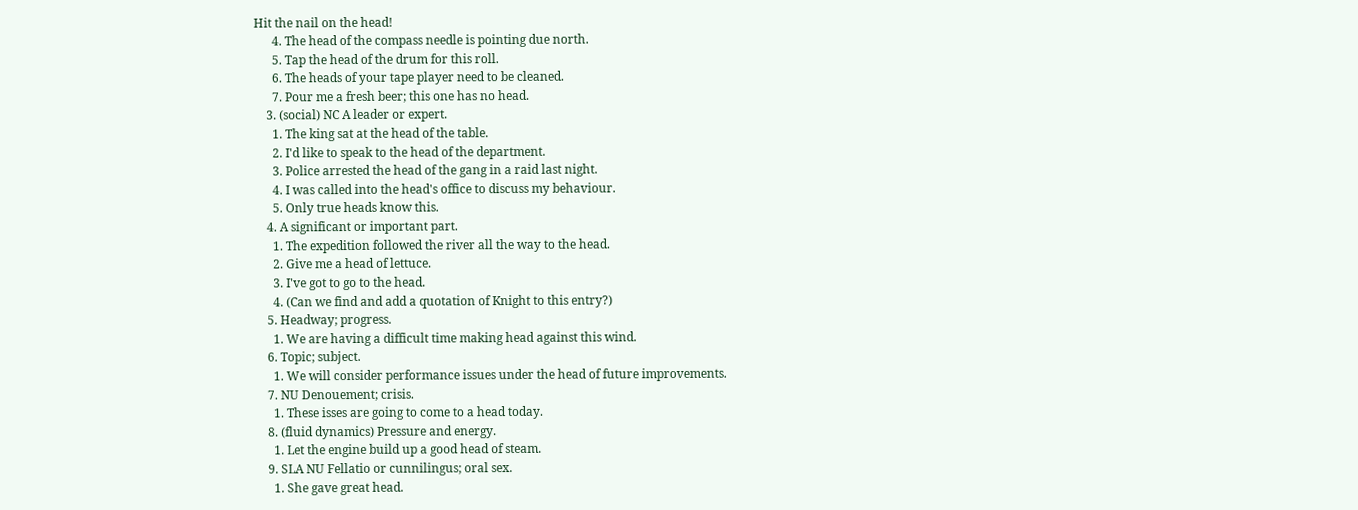Hit the nail on the head!
      4. The head of the compass needle is pointing due north.
      5. Tap the head of the drum for this roll.
      6. The heads of your tape player need to be cleaned.
      7. Pour me a fresh beer; this one has no head.
    3. (social) NC A leader or expert.
      1. The king sat at the head of the table.
      2. I'd like to speak to the head of the department.
      3. Police arrested the head of the gang in a raid last night.
      4. I was called into the head's office to discuss my behaviour.
      5. Only true heads know this.
    4. A significant or important part.
      1. The expedition followed the river all the way to the head.
      2. Give me a head of lettuce.
      3. I've got to go to the head.
      4. (Can we find and add a quotation of Knight to this entry?)
    5. Headway; progress.
      1. We are having a difficult time making head against this wind.
    6. Topic; subject.
      1. We will consider performance issues under the head of future improvements.
    7. NU Denouement; crisis.
      1. These isses are going to come to a head today.
    8. (fluid dynamics) Pressure and energy.
      1. Let the engine build up a good head of steam.
    9. SLA NU Fellatio or cunnilingus; oral sex.
      1. She gave great head.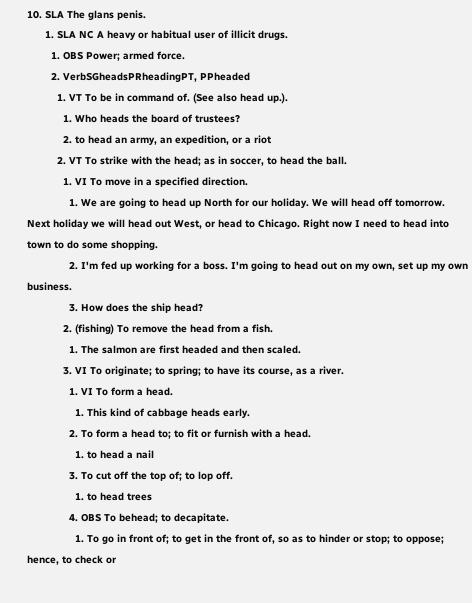10. SLA The glans penis.
      1. SLA NC A heavy or habitual user of illicit drugs.
        1. OBS Power; armed force.
        2. VerbSGheadsPRheadingPT, PPheaded
          1. VT To be in command of. (See also head up.).
            1. Who heads the board of trustees?
            2. to head an army, an expedition, or a riot
          2. VT To strike with the head; as in soccer, to head the ball.
            1. VI To move in a specified direction.
              1. We are going to head up North for our holiday. We will head off tomorrow. Next holiday we will head out West, or head to Chicago. Right now I need to head into town to do some shopping.
              2. I'm fed up working for a boss. I'm going to head out on my own, set up my own business.
              3. How does the ship head?
            2. (fishing) To remove the head from a fish.
              1. The salmon are first headed and then scaled.
            3. VI To originate; to spring; to have its course, as a river.
              1. VI To form a head.
                1. This kind of cabbage heads early.
              2. To form a head to; to fit or furnish with a head.
                1. to head a nail
              3. To cut off the top of; to lop off.
                1. to head trees
              4. OBS To behead; to decapitate.
                1. To go in front of; to get in the front of, so as to hinder or stop; to oppose; hence, to check or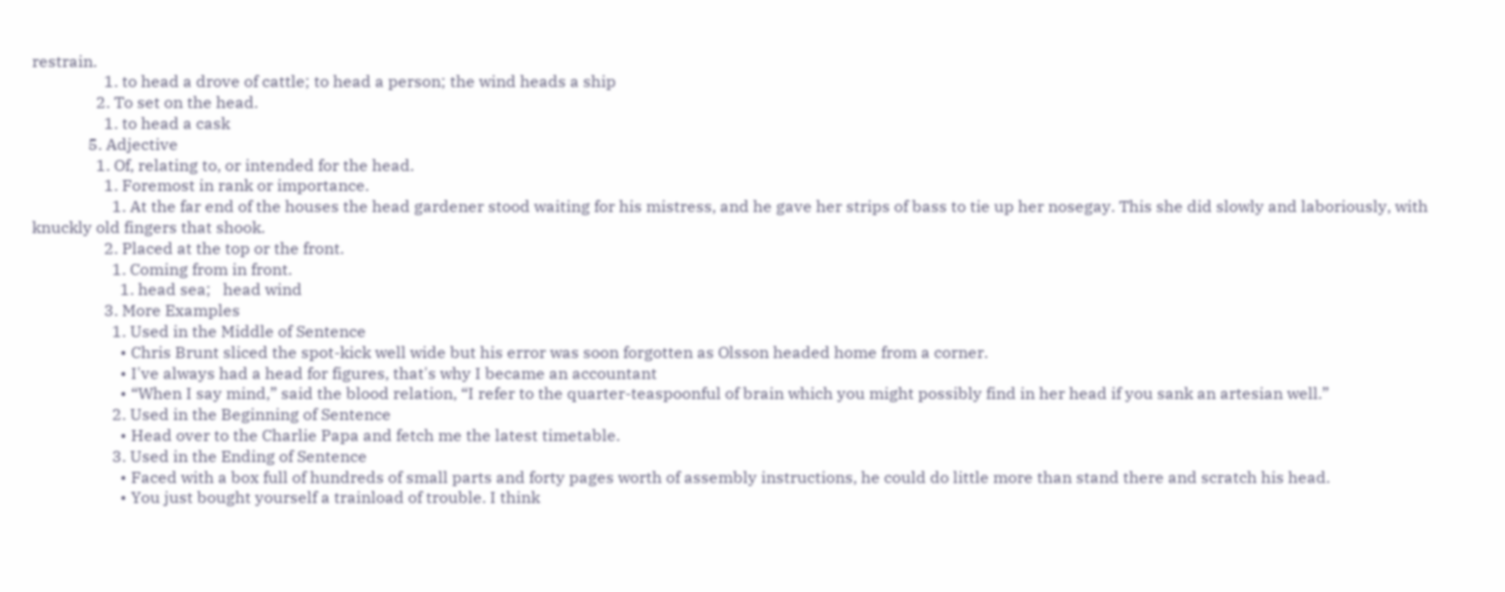restrain.
                  1. to head a drove of cattle; to head a person; the wind heads a ship
                2. To set on the head.
                  1. to head a cask
              5. Adjective
                1. Of, relating to, or intended for the head.
                  1. Foremost in rank or importance.
                    1. At the far end of the houses the head gardener stood waiting for his mistress, and he gave her strips of bass to tie up her nosegay. This she did slowly and laboriously, with knuckly old fingers that shook.
                  2. Placed at the top or the front.
                    1. Coming from in front.
                      1. head sea;   head wind
                  3. More Examples
                    1. Used in the Middle of Sentence
                      • Chris Brunt sliced the spot-kick well wide but his error was soon forgotten as Olsson headed home from a corner.
                      • I've always had a head for figures, that's why I became an accountant
                      • “When I say mind,” said the blood relation, “I refer to the quarter-teaspoonful of brain which you might possibly find in her head if you sank an artesian well.”
                    2. Used in the Beginning of Sentence
                      • Head over to the Charlie Papa and fetch me the latest timetable.
                    3. Used in the Ending of Sentence
                      • Faced with a box full of hundreds of small parts and forty pages worth of assembly instructions, he could do little more than stand there and scratch his head.
                      • You just bought yourself a trainload of trouble. I think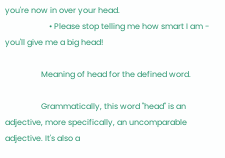you're now in over your head.
                      • Please stop telling me how smart I am - you'll give me a big head!

                  Meaning of head for the defined word.

                  Grammatically, this word "head" is an adjective, more specifically, an uncomparable adjective. It's also a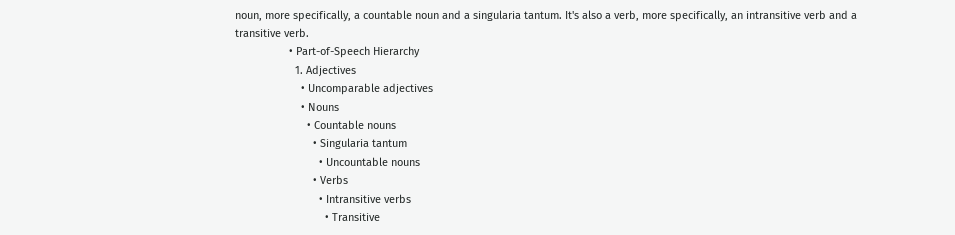noun, more specifically, a countable noun and a singularia tantum. It's also a verb, more specifically, an intransitive verb and a transitive verb.
                  • Part-of-Speech Hierarchy
                    1. Adjectives
                      • Uncomparable adjectives
                      • Nouns
                        • Countable nouns
                          • Singularia tantum
                            • Uncountable nouns
                          • Verbs
                            • Intransitive verbs
                              • Transitive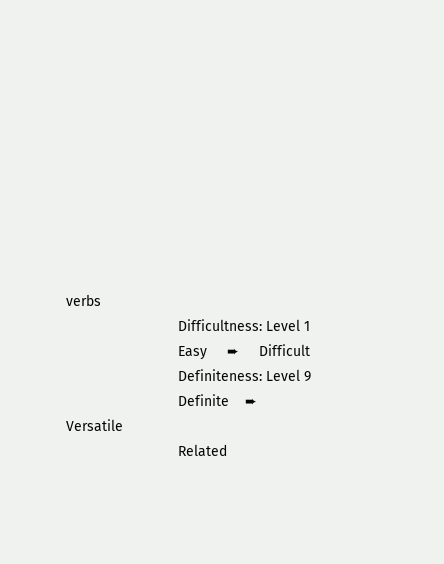verbs
                            Difficultness: Level 1
                            Easy     ➨     Difficult
                            Definiteness: Level 9
                            Definite    ➨     Versatile
                            Related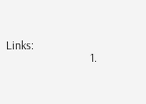Links:
                            1.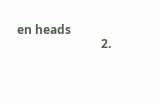en heads
                            2.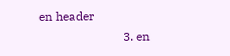en header
                            3. en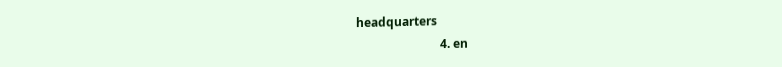headquarters
                            4. en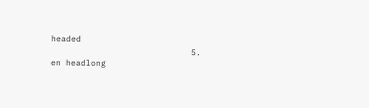headed
                            5. en headlong